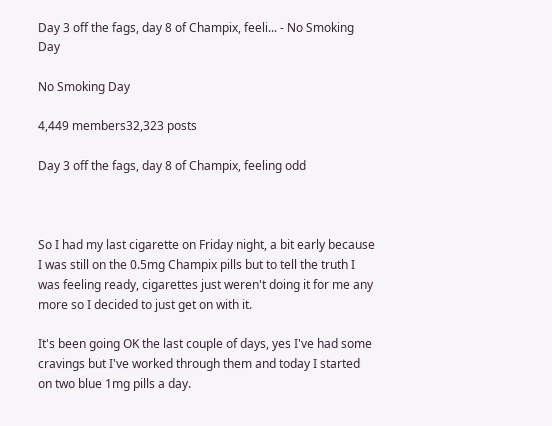Day 3 off the fags, day 8 of Champix, feeli... - No Smoking Day

No Smoking Day

4,449 members32,323 posts

Day 3 off the fags, day 8 of Champix, feeling odd



So I had my last cigarette on Friday night, a bit early because I was still on the 0.5mg Champix pills but to tell the truth I was feeling ready, cigarettes just weren't doing it for me any more so I decided to just get on with it.

It's been going OK the last couple of days, yes I've had some cravings but I've worked through them and today I started on two blue 1mg pills a day.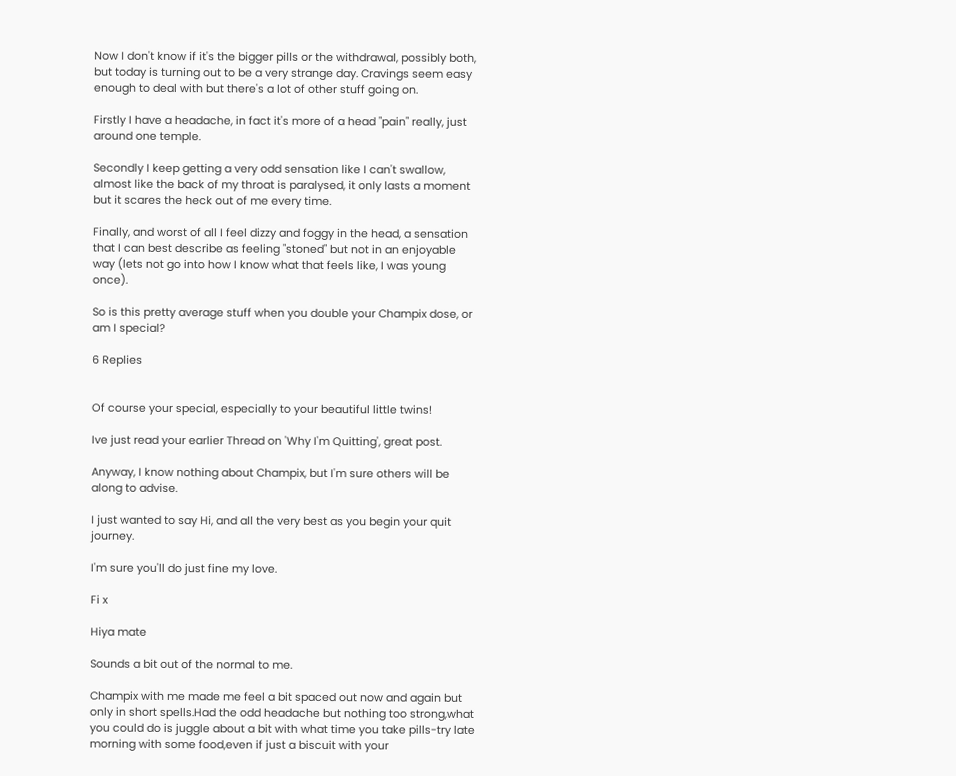Now I don't know if it's the bigger pills or the withdrawal, possibly both, but today is turning out to be a very strange day. Cravings seem easy enough to deal with but there's a lot of other stuff going on.

Firstly I have a headache, in fact it's more of a head "pain" really, just around one temple.

Secondly I keep getting a very odd sensation like I can't swallow, almost like the back of my throat is paralysed, it only lasts a moment but it scares the heck out of me every time.

Finally, and worst of all I feel dizzy and foggy in the head, a sensation that I can best describe as feeling "stoned" but not in an enjoyable way (lets not go into how I know what that feels like, I was young once).

So is this pretty average stuff when you double your Champix dose, or am I special?

6 Replies


Of course your special, especially to your beautiful little twins!

Ive just read your earlier Thread on 'Why I'm Quitting', great post.

Anyway, I know nothing about Champix, but I'm sure others will be along to advise.

I just wanted to say Hi, and all the very best as you begin your quit journey.

I'm sure you'll do just fine my love.

Fi x

Hiya mate

Sounds a bit out of the normal to me.

Champix with me made me feel a bit spaced out now and again but only in short spells.Had the odd headache but nothing too strong,what you could do is juggle about a bit with what time you take pills-try late morning with some food,even if just a biscuit with your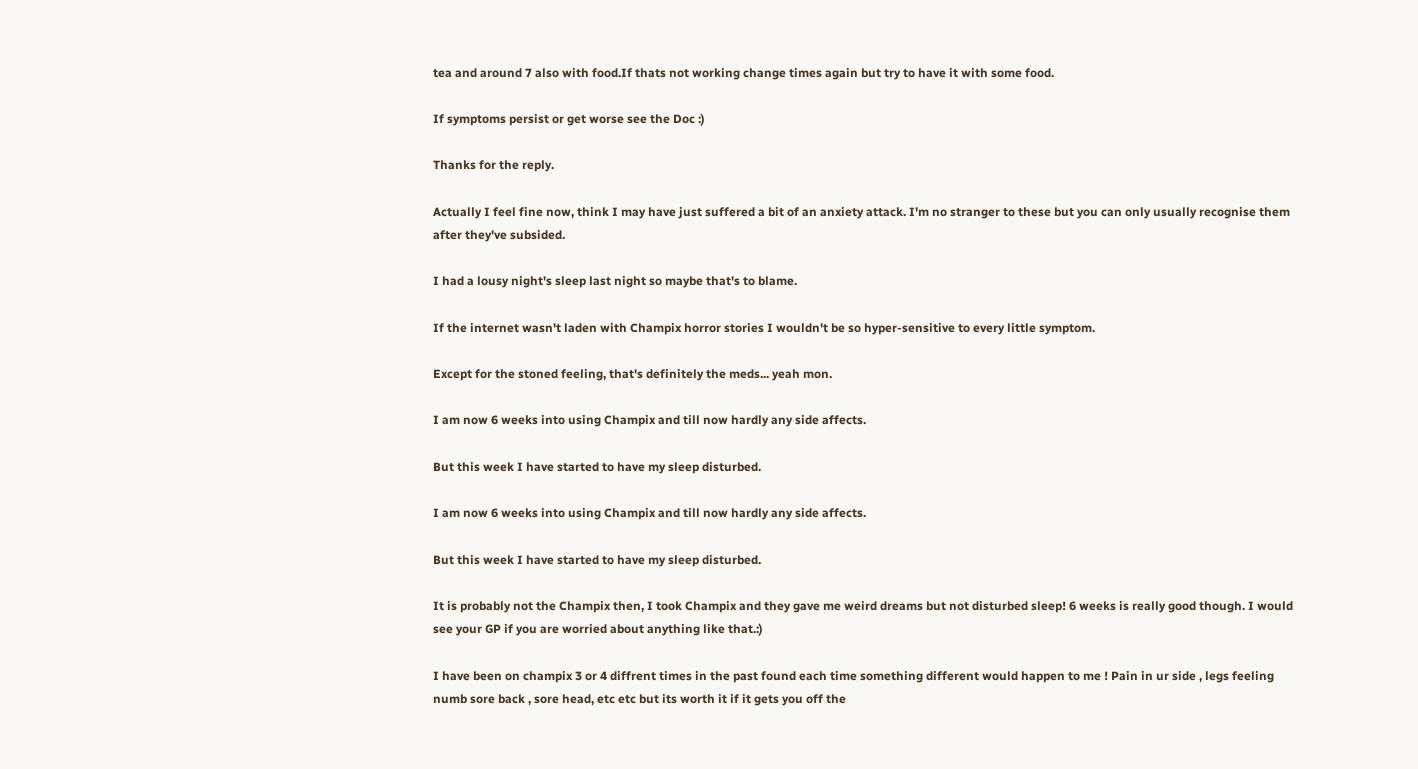tea and around 7 also with food.If thats not working change times again but try to have it with some food.

If symptoms persist or get worse see the Doc :)

Thanks for the reply.

Actually I feel fine now, think I may have just suffered a bit of an anxiety attack. I'm no stranger to these but you can only usually recognise them after they've subsided.

I had a lousy night's sleep last night so maybe that's to blame.

If the internet wasn't laden with Champix horror stories I wouldn't be so hyper-sensitive to every little symptom.

Except for the stoned feeling, that's definitely the meds... yeah mon.

I am now 6 weeks into using Champix and till now hardly any side affects.

But this week I have started to have my sleep disturbed.

I am now 6 weeks into using Champix and till now hardly any side affects.

But this week I have started to have my sleep disturbed.

It is probably not the Champix then, I took Champix and they gave me weird dreams but not disturbed sleep! 6 weeks is really good though. I would see your GP if you are worried about anything like that.:)

I have been on champix 3 or 4 diffrent times in the past found each time something different would happen to me ! Pain in ur side , legs feeling numb sore back , sore head, etc etc but its worth it if it gets you off the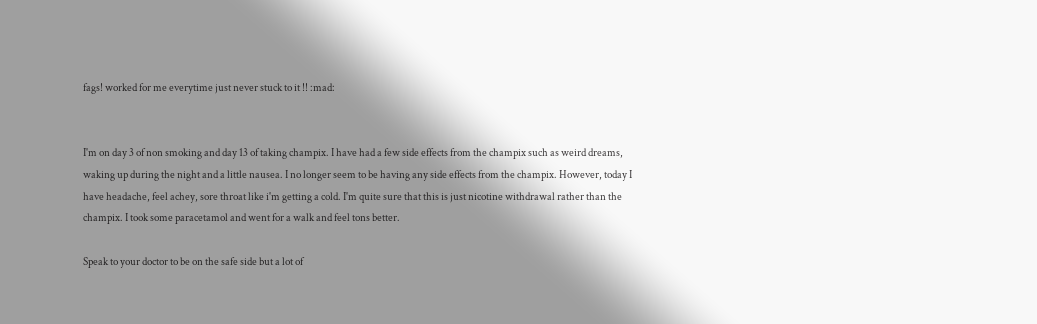fags! worked for me everytime just never stuck to it !! :mad:


I'm on day 3 of non smoking and day 13 of taking champix. I have had a few side effects from the champix such as weird dreams, waking up during the night and a little nausea. I no longer seem to be having any side effects from the champix. However, today I have headache, feel achey, sore throat like i'm getting a cold. I'm quite sure that this is just nicotine withdrawal rather than the champix. I took some paracetamol and went for a walk and feel tons better.

Speak to your doctor to be on the safe side but a lot of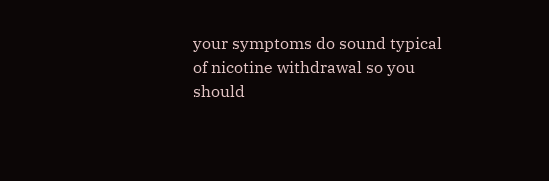your symptoms do sound typical of nicotine withdrawal so you should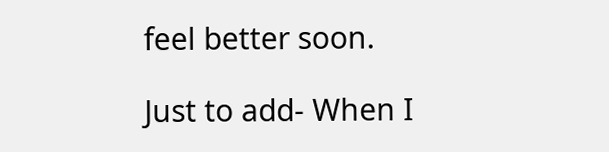feel better soon.

Just to add- When I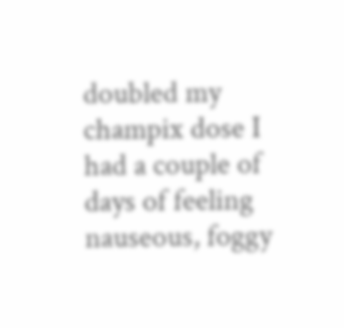doubled my champix dose I had a couple of days of feeling nauseous, foggy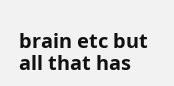brain etc but all that has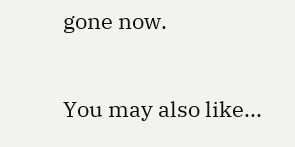gone now.

You may also like...